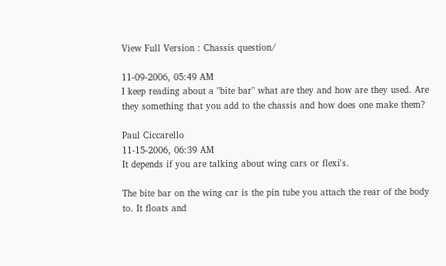View Full Version : Chassis question/

11-09-2006, 05:49 AM
I keep reading about a "bite bar" what are they and how are they used. Are they something that you add to the chassis and how does one make them?

Paul Ciccarello
11-15-2006, 06:39 AM
It depends if you are talking about wing cars or flexi's.

The bite bar on the wing car is the pin tube you attach the rear of the body to. It floats and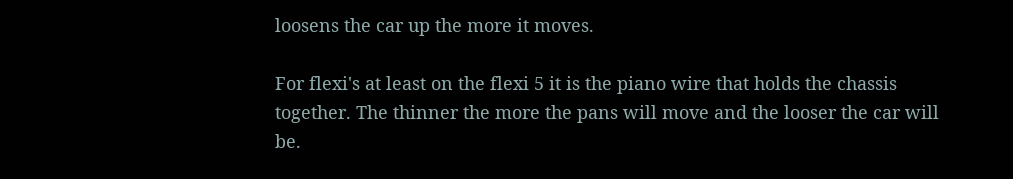loosens the car up the more it moves.

For flexi's at least on the flexi 5 it is the piano wire that holds the chassis together. The thinner the more the pans will move and the looser the car will be.